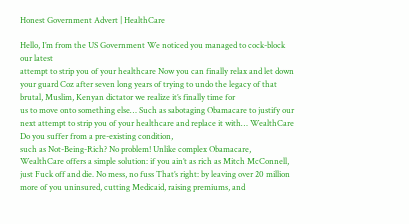Honest Government Advert | HealthCare

Hello, I’m from the US Government We noticed you managed to cock-block our latest
attempt to strip you of your healthcare Now you can finally relax and let down your guard Coz after seven long years of trying to undo the legacy of that brutal, Muslim, Kenyan dictator we realize it’s finally time for
us to move onto something else… Such as sabotaging Obamacare to justify our
next attempt to strip you of your healthcare and replace it with… WealthCare Do you suffer from a pre-existing condition,
such as Not-Being-Rich? No problem! Unlike complex Obamacare,
WealthCare offers a simple solution: if you ain’t as rich as Mitch McConnell,
just Fuck off and die. No mess, no fuss That’s right: by leaving over 20 million
more of you uninsured, cutting Medicaid, raising premiums, and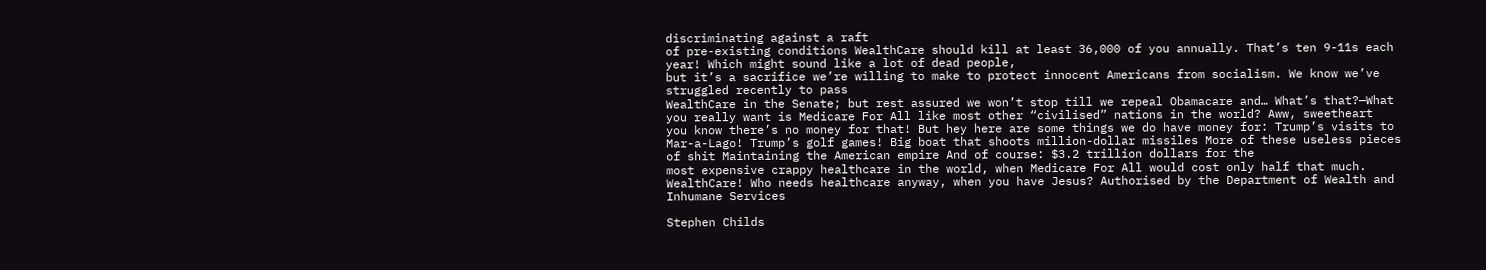discriminating against a raft
of pre-existing conditions WealthCare should kill at least 36,000 of you annually. That’s ten 9-11s each year! Which might sound like a lot of dead people,
but it’s a sacrifice we’re willing to make to protect innocent Americans from socialism. We know we’ve struggled recently to pass
WealthCare in the Senate; but rest assured we won’t stop till we repeal Obamacare and… What’s that?—What you really want is Medicare For All like most other “civilised” nations in the world? Aww, sweetheart
you know there’s no money for that! But hey here are some things we do have money for: Trump’s visits to Mar-a-Lago! Trump’s golf games! Big boat that shoots million-dollar missiles More of these useless pieces of shit Maintaining the American empire And of course: $3.2 trillion dollars for the
most expensive crappy healthcare in the world, when Medicare For All would cost only half that much. WealthCare! Who needs healthcare anyway, when you have Jesus? Authorised by the Department of Wealth and
Inhumane Services

Stephen Childs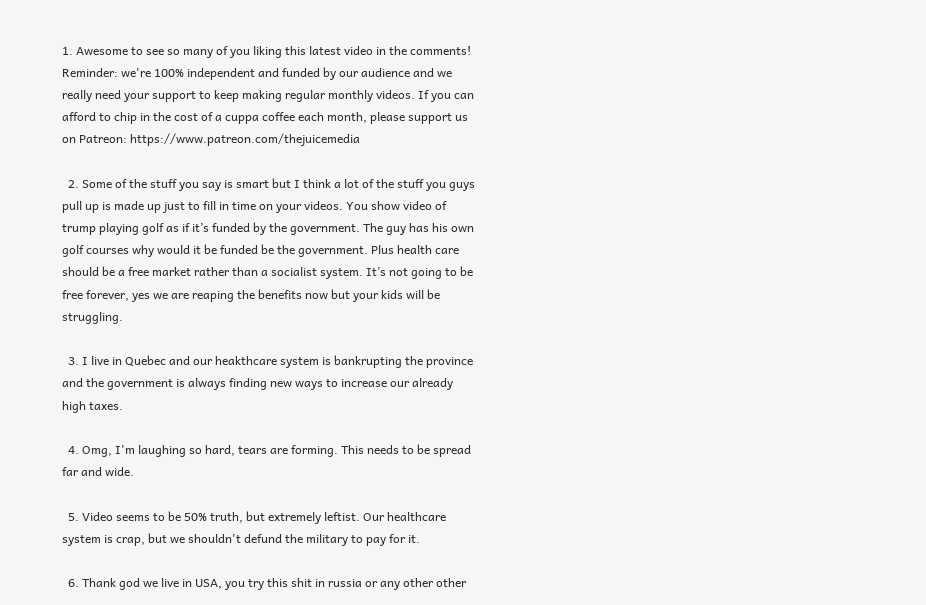1. Awesome to see so many of you liking this latest video in the comments! Reminder: we're 100% independent and funded by our audience and we really need your support to keep making regular monthly videos. If you can afford to chip in the cost of a cuppa coffee each month, please support us on Patreon: https://www.patreon.com/thejuicemedia

  2. Some of the stuff you say is smart but I think a lot of the stuff you guys pull up is made up just to fill in time on your videos. You show video of trump playing golf as if it’s funded by the government. The guy has his own golf courses why would it be funded be the government. Plus health care should be a free market rather than a socialist system. It’s not going to be free forever, yes we are reaping the benefits now but your kids will be struggling.

  3. I live in Quebec and our heakthcare system is bankrupting the province and the government is always finding new ways to increase our already high taxes.

  4. Omg, I'm laughing so hard, tears are forming. This needs to be spread far and wide.

  5. Video seems to be 50% truth, but extremely leftist. Our healthcare system is crap, but we shouldn't defund the military to pay for it.

  6. Thank god we live in USA, you try this shit in russia or any other other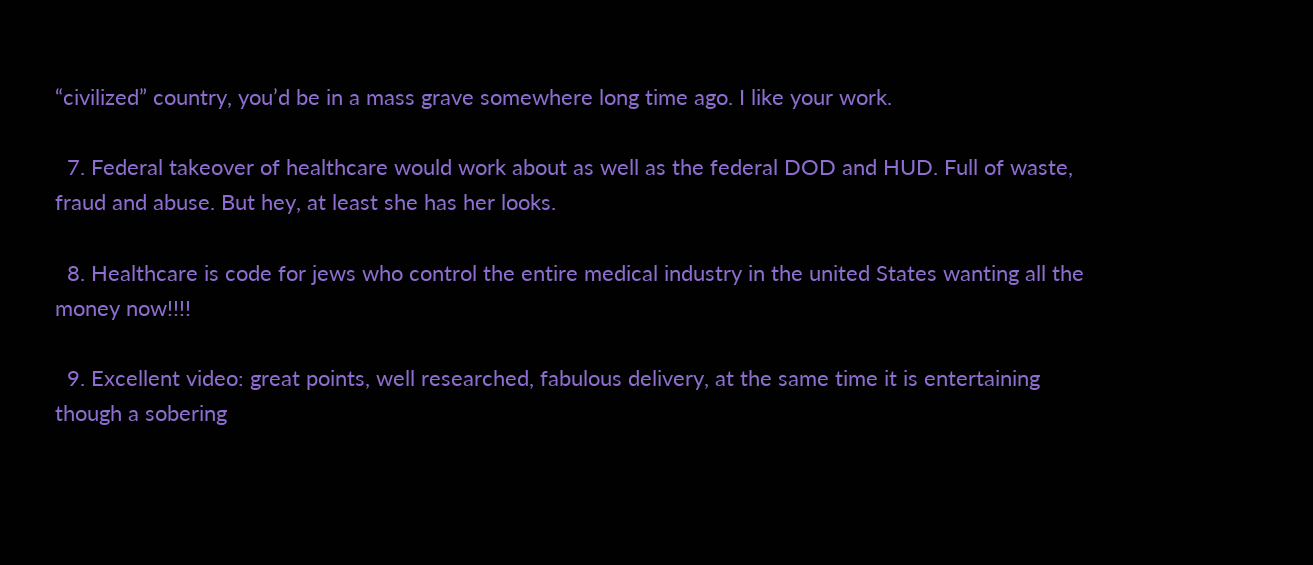“civilized” country, you’d be in a mass grave somewhere long time ago. I like your work.

  7. Federal takeover of healthcare would work about as well as the federal DOD and HUD. Full of waste, fraud and abuse. But hey, at least she has her looks.

  8. Healthcare is code for jews who control the entire medical industry in the united States wanting all the money now!!!!

  9. Excellent video: great points, well researched, fabulous delivery, at the same time it is entertaining though a sobering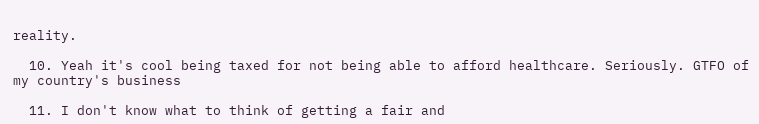reality.

  10. Yeah it's cool being taxed for not being able to afford healthcare. Seriously. GTFO of my country's business

  11. I don't know what to think of getting a fair and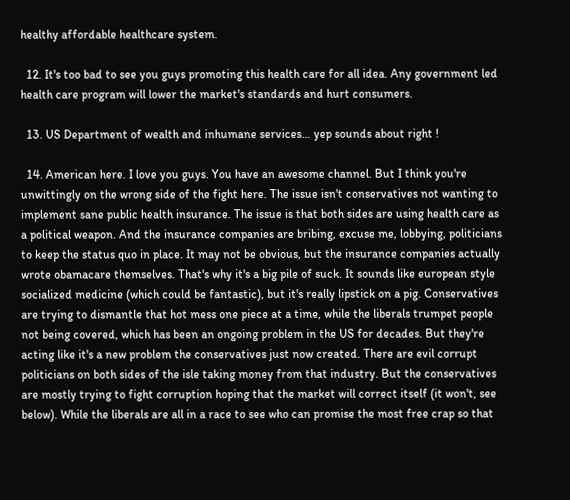healthy affordable healthcare system.

  12. It's too bad to see you guys promoting this health care for all idea. Any government led health care program will lower the market's standards and hurt consumers.

  13. US Department of wealth and inhumane services… yep sounds about right !

  14. American here. I love you guys. You have an awesome channel. But I think you're unwittingly on the wrong side of the fight here. The issue isn't conservatives not wanting to implement sane public health insurance. The issue is that both sides are using health care as a political weapon. And the insurance companies are bribing, excuse me, lobbying, politicians to keep the status quo in place. It may not be obvious, but the insurance companies actually wrote obamacare themselves. That's why it's a big pile of suck. It sounds like european style socialized medicine (which could be fantastic), but it's really lipstick on a pig. Conservatives are trying to dismantle that hot mess one piece at a time, while the liberals trumpet people not being covered, which has been an ongoing problem in the US for decades. But they're acting like it's a new problem the conservatives just now created. There are evil corrupt politicians on both sides of the isle taking money from that industry. But the conservatives are mostly trying to fight corruption hoping that the market will correct itself (it won't, see below). While the liberals are all in a race to see who can promise the most free crap so that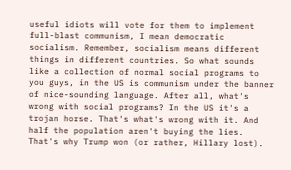useful idiots will vote for them to implement full-blast communism, I mean democratic socialism. Remember, socialism means different things in different countries. So what sounds like a collection of normal social programs to you guys, in the US is communism under the banner of nice-sounding language. After all, what's wrong with social programs? In the US it's a trojan horse. That's what's wrong with it. And half the population aren't buying the lies. That's why Trump won (or rather, Hillary lost).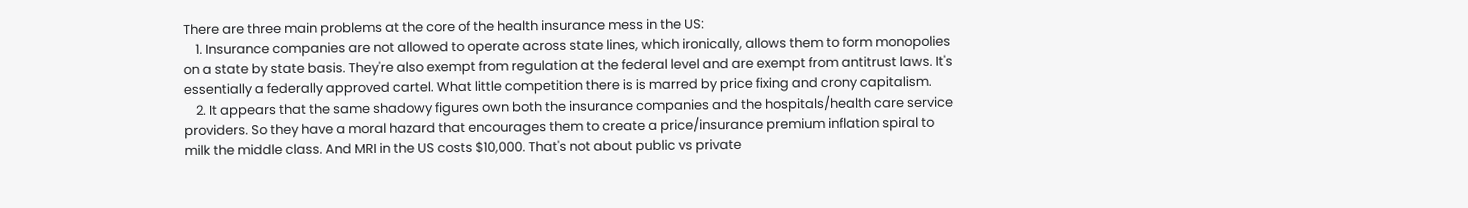There are three main problems at the core of the health insurance mess in the US:
    1. Insurance companies are not allowed to operate across state lines, which ironically, allows them to form monopolies on a state by state basis. They're also exempt from regulation at the federal level and are exempt from antitrust laws. It's essentially a federally approved cartel. What little competition there is is marred by price fixing and crony capitalism.
    2. It appears that the same shadowy figures own both the insurance companies and the hospitals/health care service providers. So they have a moral hazard that encourages them to create a price/insurance premium inflation spiral to milk the middle class. And MRI in the US costs $10,000. That's not about public vs private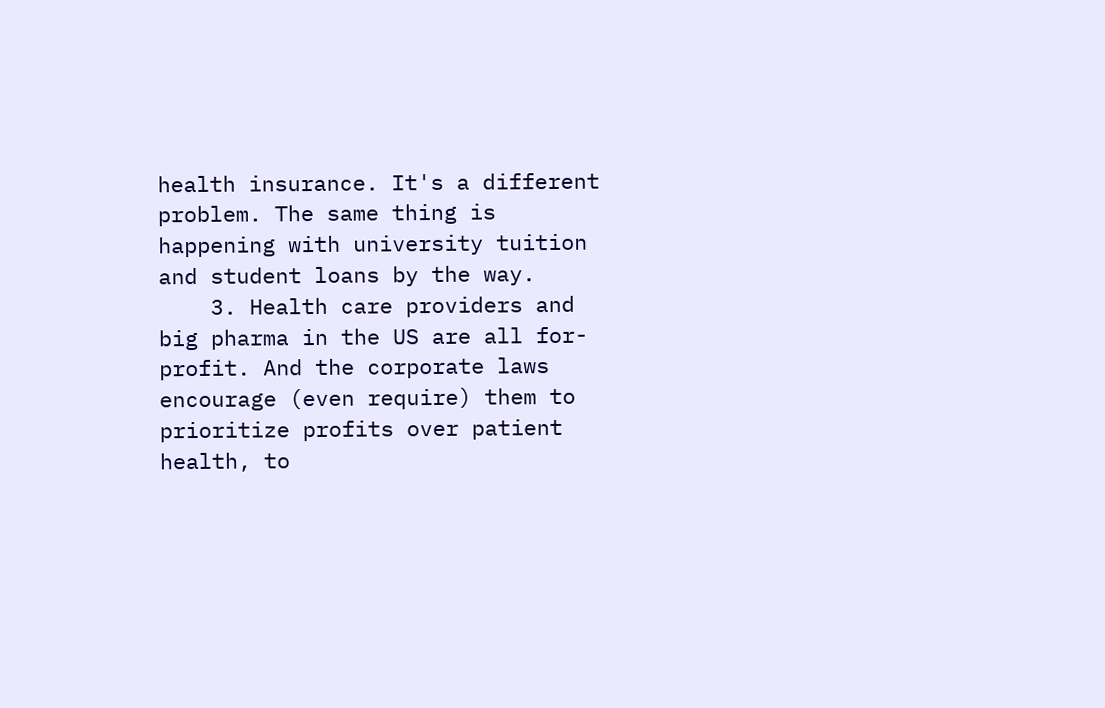health insurance. It's a different problem. The same thing is happening with university tuition and student loans by the way.
    3. Health care providers and big pharma in the US are all for-profit. And the corporate laws encourage (even require) them to prioritize profits over patient health, to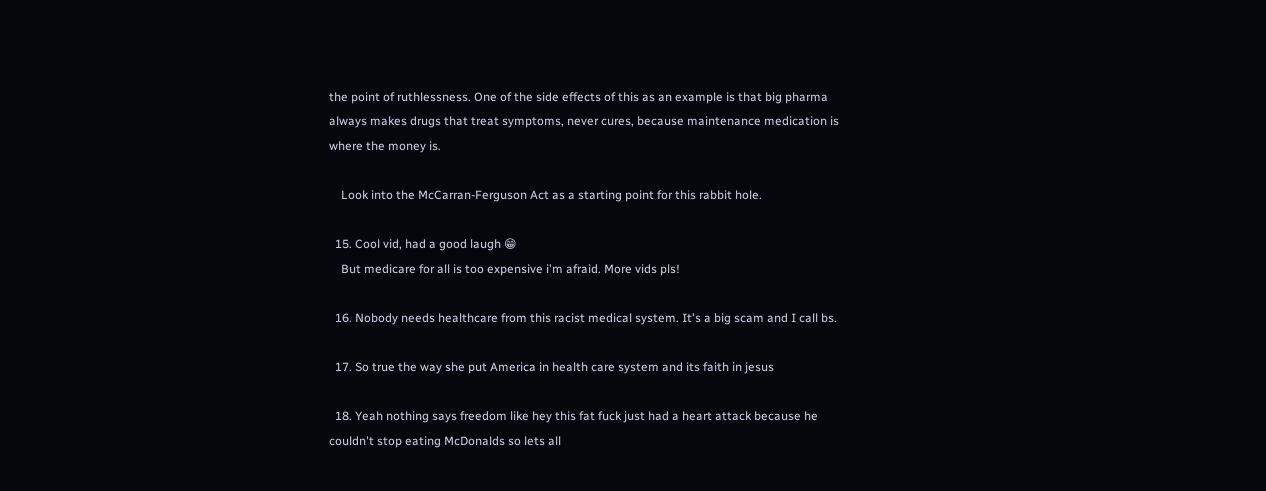the point of ruthlessness. One of the side effects of this as an example is that big pharma always makes drugs that treat symptoms, never cures, because maintenance medication is where the money is.

    Look into the McCarran-Ferguson Act as a starting point for this rabbit hole.

  15. Cool vid, had a good laugh 😁
    But medicare for all is too expensive i'm afraid. More vids pls!

  16. Nobody needs healthcare from this racist medical system. It's a big scam and I call bs.

  17. So true the way she put America in health care system and its faith in jesus

  18. Yeah nothing says freedom like hey this fat fuck just had a heart attack because he couldn't stop eating McDonalds so lets all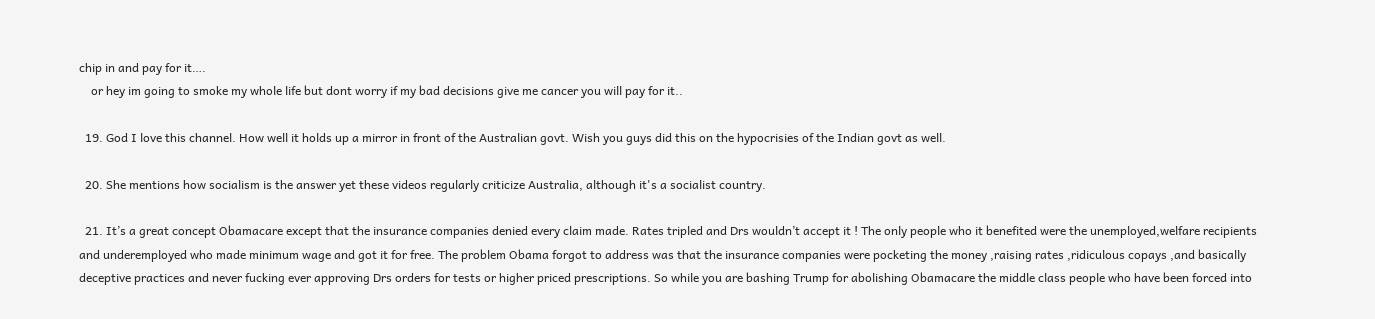chip in and pay for it….
    or hey im going to smoke my whole life but dont worry if my bad decisions give me cancer you will pay for it..

  19. God I love this channel. How well it holds up a mirror in front of the Australian govt. Wish you guys did this on the hypocrisies of the Indian govt as well.

  20. She mentions how socialism is the answer yet these videos regularly criticize Australia, although it's a socialist country.

  21. It’s a great concept Obamacare except that the insurance companies denied every claim made. Rates tripled and Drs wouldn’t accept it ! The only people who it benefited were the unemployed,welfare recipients and underemployed who made minimum wage and got it for free. The problem Obama forgot to address was that the insurance companies were pocketing the money ,raising rates ,ridiculous copays ,and basically deceptive practices and never fucking ever approving Drs orders for tests or higher priced prescriptions. So while you are bashing Trump for abolishing Obamacare the middle class people who have been forced into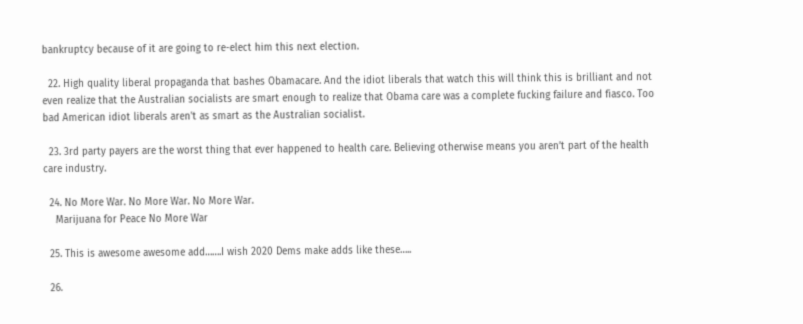bankruptcy because of it are going to re-elect him this next election.

  22. High quality liberal propaganda that bashes Obamacare. And the idiot liberals that watch this will think this is brilliant and not even realize that the Australian socialists are smart enough to realize that Obama care was a complete fucking failure and fiasco. Too bad American idiot liberals aren't as smart as the Australian socialist.

  23. 3rd party payers are the worst thing that ever happened to health care. Believing otherwise means you aren’t part of the health care industry.

  24. No More War. No More War. No More War.
    Marijuana for Peace No More War

  25. This is awesome awesome add…….I wish 2020 Dems make adds like these…..

  26.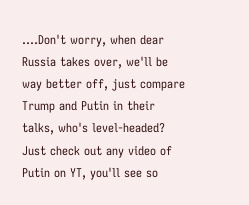….Don't worry, when dear Russia takes over, we'll be way better off, just compare Trump and Putin in their talks, who's level-headed? Just check out any video of Putin on YT, you'll see so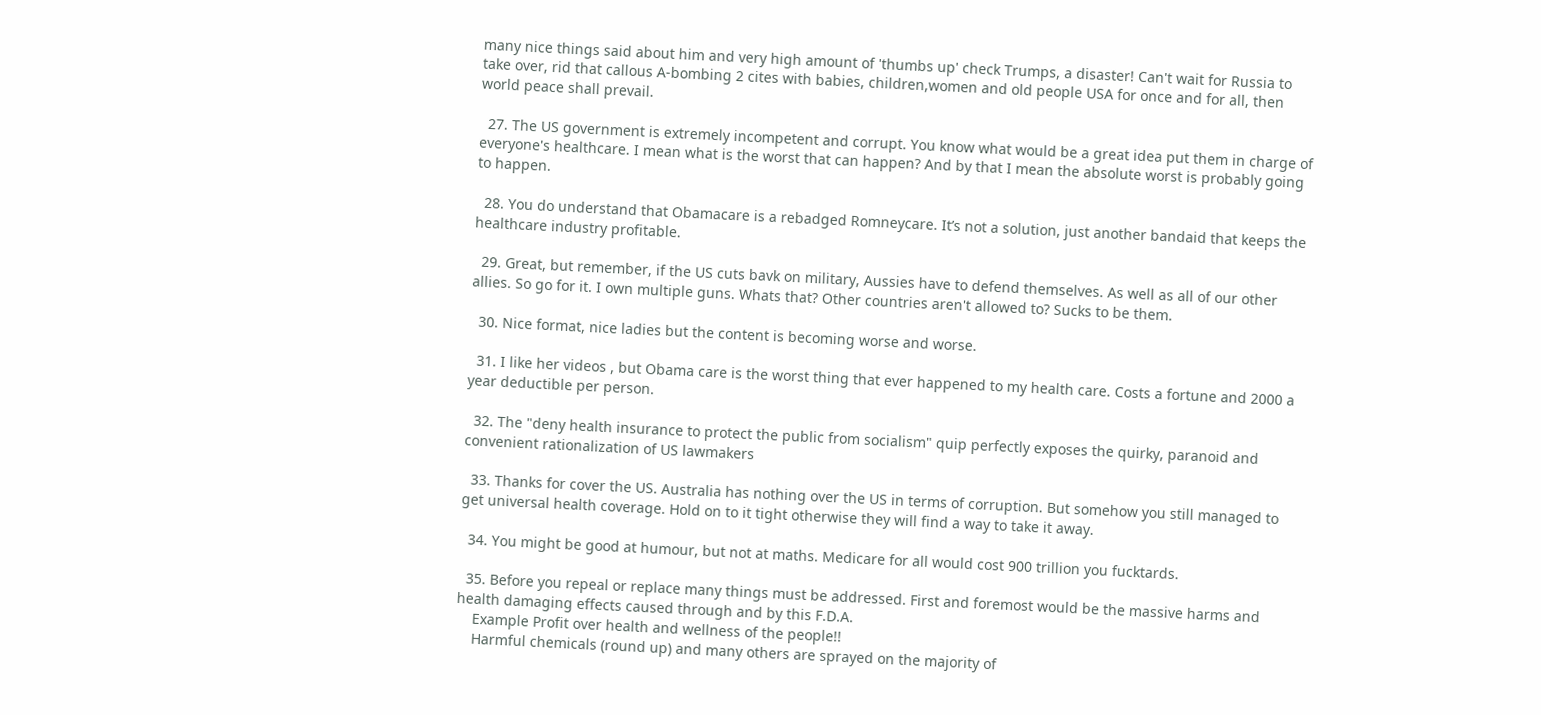many nice things said about him and very high amount of 'thumbs up' check Trumps, a disaster! Can't wait for Russia to take over, rid that callous A-bombing 2 cites with babies, children,women and old people USA for once and for all, then world peace shall prevail.

  27. The US government is extremely incompetent and corrupt. You know what would be a great idea put them in charge of everyone's healthcare. I mean what is the worst that can happen? And by that I mean the absolute worst is probably going to happen.

  28. You do understand that Obamacare is a rebadged Romneycare. It’s not a solution, just another bandaid that keeps the healthcare industry profitable.

  29. Great, but remember, if the US cuts bavk on military, Aussies have to defend themselves. As well as all of our other allies. So go for it. I own multiple guns. Whats that? Other countries aren't allowed to? Sucks to be them.

  30. Nice format, nice ladies but the content is becoming worse and worse.

  31. I like her videos , but Obama care is the worst thing that ever happened to my health care. Costs a fortune and 2000 a year deductible per person.

  32. The "deny health insurance to protect the public from socialism" quip perfectly exposes the quirky, paranoid and convenient rationalization of US lawmakers

  33. Thanks for cover the US. Australia has nothing over the US in terms of corruption. But somehow you still managed to get universal health coverage. Hold on to it tight otherwise they will find a way to take it away.

  34. You might be good at humour, but not at maths. Medicare for all would cost 900 trillion you fucktards.

  35. Before you repeal or replace many things must be addressed. First and foremost would be the massive harms and health damaging effects caused through and by this F.D.A.
    Example Profit over health and wellness of the people!!
    Harmful chemicals (round up) and many others are sprayed on the majority of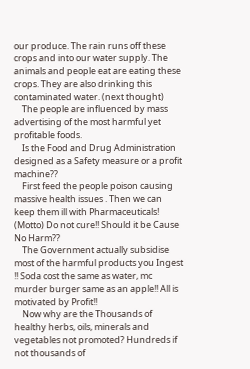our produce. The rain runs off these crops and into our water supply. The animals and people eat are eating these crops. They are also drinking this contaminated water. (next thought)
    The people are influenced by mass advertising of the most harmful yet profitable foods.
    Is the Food and Drug Administration designed as a Safety measure or a profit machine??
    First feed the people poison causing massive health issues . Then we can keep them ill with Pharmaceuticals! (Motto) Do not cure!! Should it be Cause No Harm??
    The Government actually subsidise most of the harmful products you Ingest !! Soda cost the same as water, mc murder burger same as an apple!! All is motivated by Profit!!
    Now why are the Thousands of healthy herbs, oils, minerals and vegetables not promoted? Hundreds if not thousands of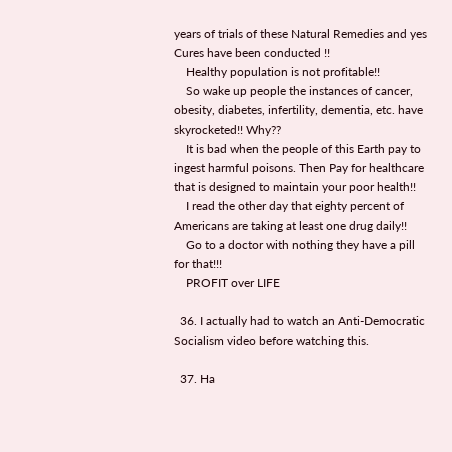years of trials of these Natural Remedies and yes Cures have been conducted !!
    Healthy population is not profitable!!
    So wake up people the instances of cancer, obesity, diabetes, infertility, dementia, etc. have skyrocketed!! Why??
    It is bad when the people of this Earth pay to ingest harmful poisons. Then Pay for healthcare that is designed to maintain your poor health!!
    I read the other day that eighty percent of Americans are taking at least one drug daily!!
    Go to a doctor with nothing they have a pill for that!!!
    PROFIT over LIFE

  36. I actually had to watch an Anti-Democratic Socialism video before watching this.

  37. Ha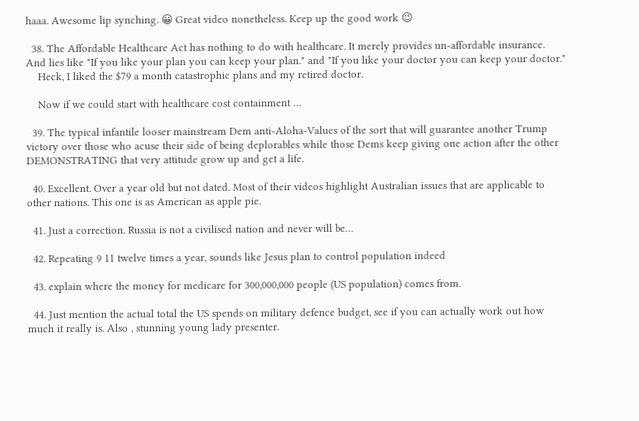haaa. Awesome lip synching. 😀 Great video nonetheless. Keep up the good work 😉

  38. The Affordable Healthcare Act has nothing to do with healthcare. It merely provides un-affordable insurance. And lies like "If you like your plan you can keep your plan." and "If you like your doctor you can keep your doctor."
    Heck, I liked the $79 a month catastrophic plans and my retired doctor.

    Now if we could start with healthcare cost containment …

  39. The typical infantile looser mainstream Dem anti-Aloha-Values of the sort that will guarantee another Trump victory over those who acuse their side of being deplorables while those Dems keep giving one action after the other DEMONSTRATING that very attitude grow up and get a life.

  40. Excellent. Over a year old but not dated. Most of their videos highlight Australian issues that are applicable to other nations. This one is as American as apple pie.

  41. Just a correction. Russia is not a civilised nation and never will be…

  42. Repeating 9 11 twelve times a year, sounds like Jesus plan to control population indeed

  43. explain where the money for medicare for 300,000,000 people (US population) comes from.

  44. Just mention the actual total the US spends on military defence budget, see if you can actually work out how much it really is. Also , stunning young lady presenter.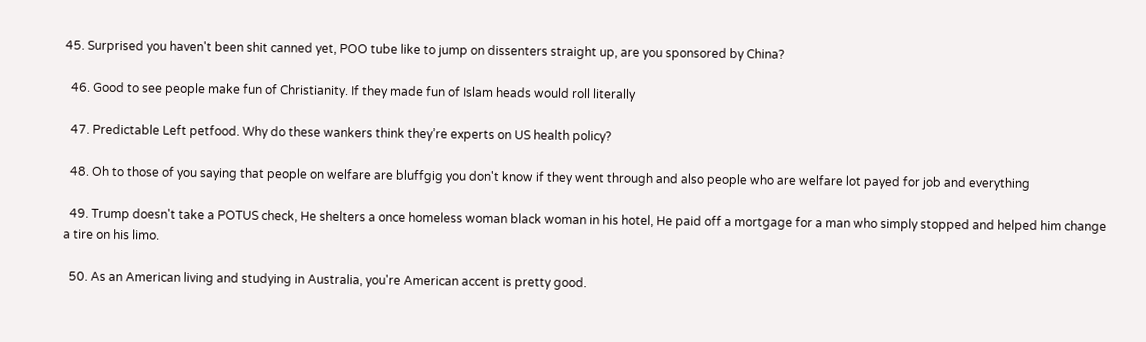45. Surprised you haven't been shit canned yet, POO tube like to jump on dissenters straight up, are you sponsored by China?

  46. Good to see people make fun of Christianity. If they made fun of Islam heads would roll literally

  47. Predictable Left petfood. Why do these wankers think they’re experts on US health policy?

  48. Oh to those of you saying that people on welfare are bluffgig you don't know if they went through and also people who are welfare lot payed for job and everything

  49. Trump doesn't take a POTUS check, He shelters a once homeless woman black woman in his hotel, He paid off a mortgage for a man who simply stopped and helped him change a tire on his limo.

  50. As an American living and studying in Australia, you're American accent is pretty good.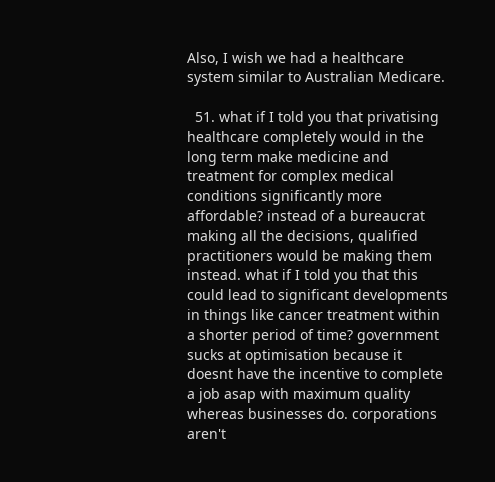Also, I wish we had a healthcare system similar to Australian Medicare.

  51. what if I told you that privatising healthcare completely would in the long term make medicine and treatment for complex medical conditions significantly more affordable? instead of a bureaucrat making all the decisions, qualified practitioners would be making them instead. what if I told you that this could lead to significant developments in things like cancer treatment within a shorter period of time? government sucks at optimisation because it doesnt have the incentive to complete a job asap with maximum quality whereas businesses do. corporations aren't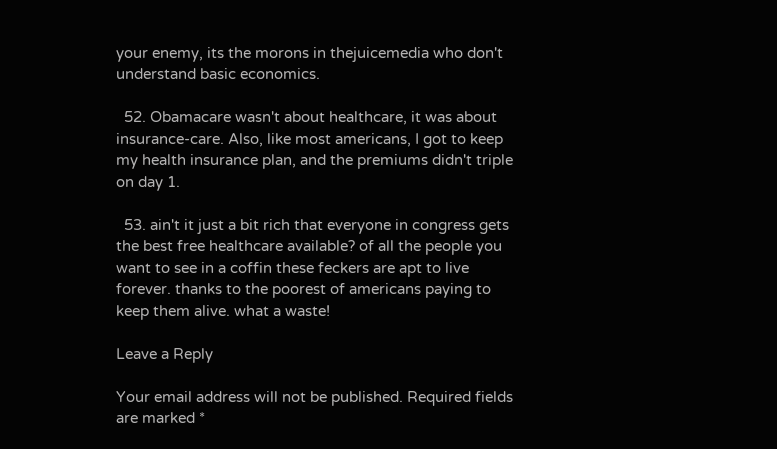your enemy, its the morons in thejuicemedia who don't understand basic economics.

  52. Obamacare wasn't about healthcare, it was about insurance-care. Also, like most americans, I got to keep my health insurance plan, and the premiums didn't triple on day 1.

  53. ain't it just a bit rich that everyone in congress gets the best free healthcare available? of all the people you want to see in a coffin these feckers are apt to live forever. thanks to the poorest of americans paying to keep them alive. what a waste!

Leave a Reply

Your email address will not be published. Required fields are marked *